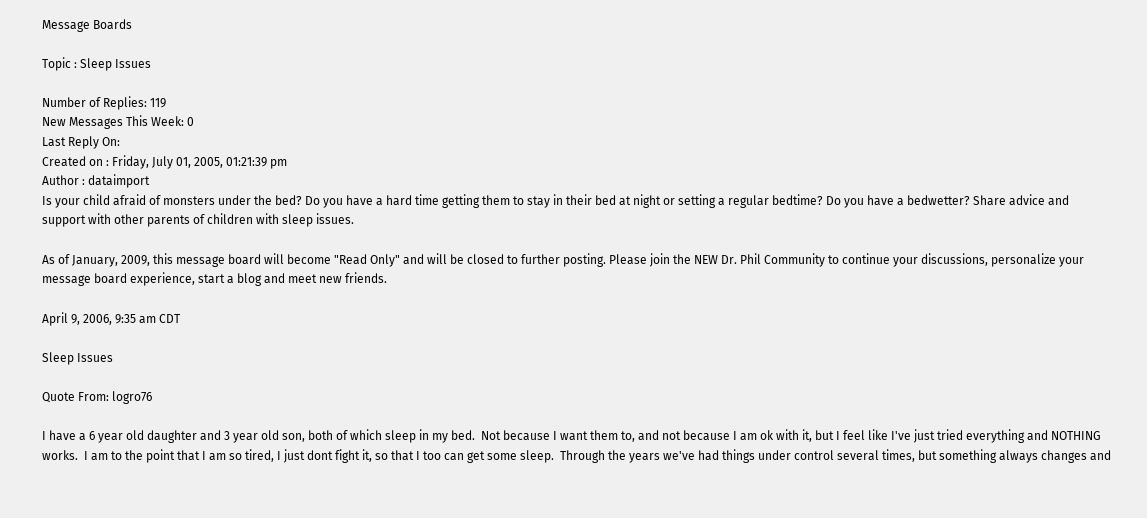Message Boards

Topic : Sleep Issues

Number of Replies: 119
New Messages This Week: 0
Last Reply On:
Created on : Friday, July 01, 2005, 01:21:39 pm
Author : dataimport
Is your child afraid of monsters under the bed? Do you have a hard time getting them to stay in their bed at night or setting a regular bedtime? Do you have a bedwetter? Share advice and support with other parents of children with sleep issues.

As of January, 2009, this message board will become "Read Only" and will be closed to further posting. Please join the NEW Dr. Phil Community to continue your discussions, personalize your message board experience, start a blog and meet new friends.

April 9, 2006, 9:35 am CDT

Sleep Issues

Quote From: logro76

I have a 6 year old daughter and 3 year old son, both of which sleep in my bed.  Not because I want them to, and not because I am ok with it, but I feel like I've just tried everything and NOTHING works.  I am to the point that I am so tired, I just dont fight it, so that I too can get some sleep.  Through the years we've had things under control several times, but something always changes and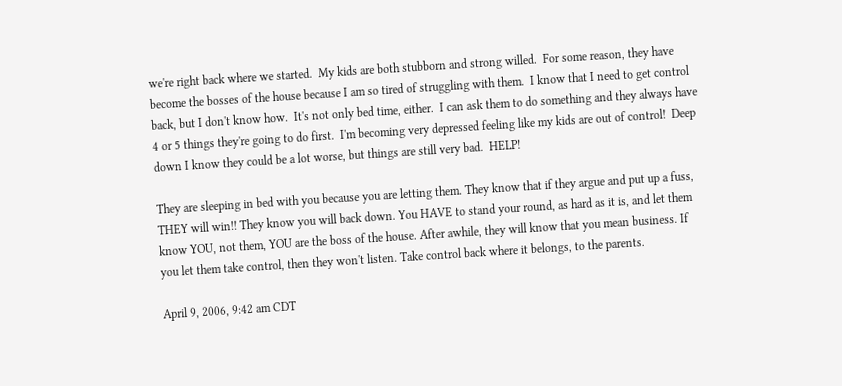we're right back where we started.  My kids are both stubborn and strong willed.  For some reason, they have become the bosses of the house because I am so tired of struggling with them.  I know that I need to get control back, but I don't know how.  It's not only bed time, either.  I can ask them to do something and they always have 4 or 5 things they're going to do first.  I'm becoming very depressed feeling like my kids are out of control!  Deep down I know they could be a lot worse, but things are still very bad.  HELP!

They are sleeping in bed with you because you are letting them. They know that if they argue and put up a fuss, THEY will win!! They know you will back down. You HAVE to stand your round, as hard as it is, and let them know YOU, not them, YOU are the boss of the house. After awhile, they will know that you mean business. If you let them take control, then they won't listen. Take control back where it belongs, to the parents.

April 9, 2006, 9:42 am CDT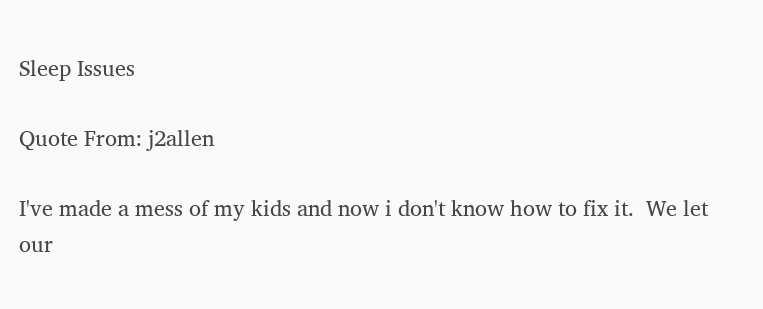Sleep Issues

Quote From: j2allen

I've made a mess of my kids and now i don't know how to fix it.  We let our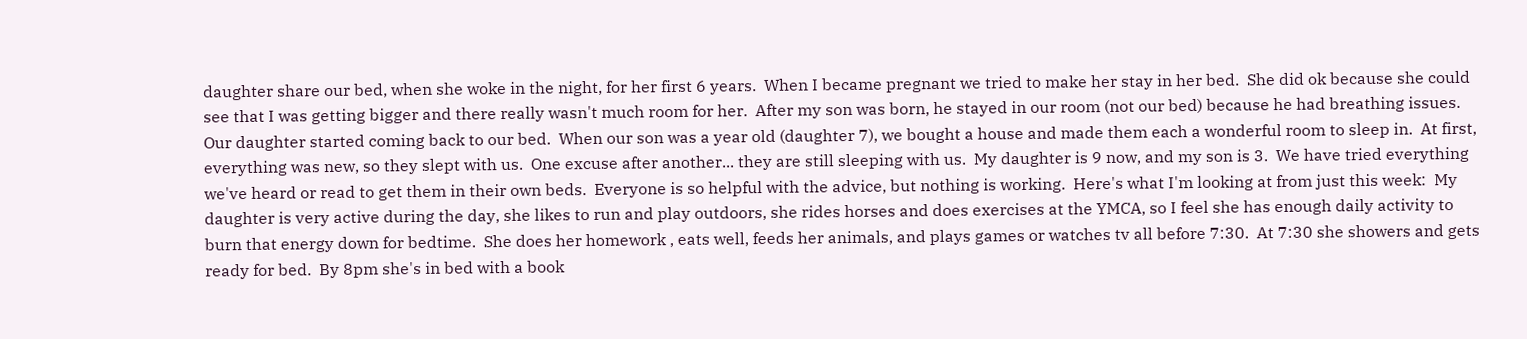daughter share our bed, when she woke in the night, for her first 6 years.  When I became pregnant we tried to make her stay in her bed.  She did ok because she could see that I was getting bigger and there really wasn't much room for her.  After my son was born, he stayed in our room (not our bed) because he had breathing issues.  Our daughter started coming back to our bed.  When our son was a year old (daughter 7), we bought a house and made them each a wonderful room to sleep in.  At first, everything was new, so they slept with us.  One excuse after another... they are still sleeping with us.  My daughter is 9 now, and my son is 3.  We have tried everything we've heard or read to get them in their own beds.  Everyone is so helpful with the advice, but nothing is working.  Here's what I'm looking at from just this week:  My daughter is very active during the day, she likes to run and play outdoors, she rides horses and does exercises at the YMCA, so I feel she has enough daily activity to burn that energy down for bedtime.  She does her homework , eats well, feeds her animals, and plays games or watches tv all before 7:30.  At 7:30 she showers and gets ready for bed.  By 8pm she's in bed with a book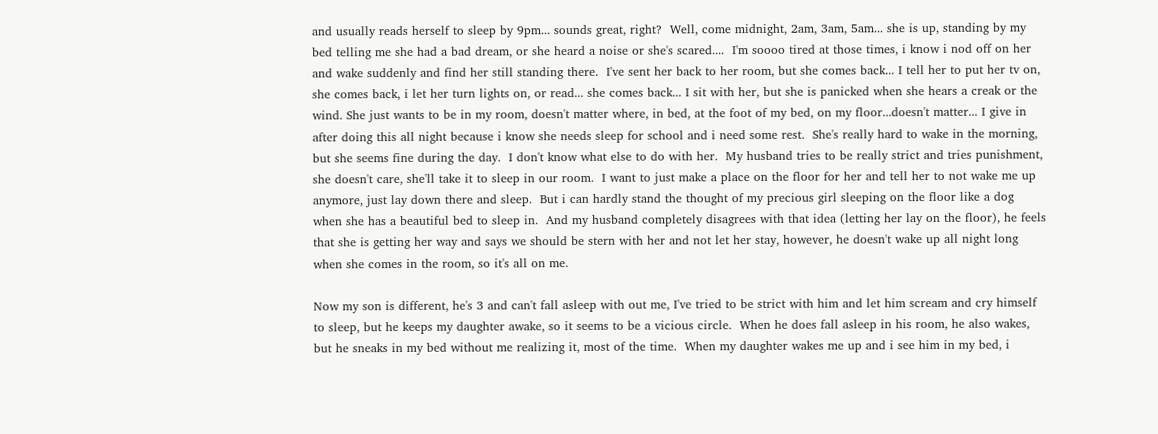and usually reads herself to sleep by 9pm... sounds great, right?  Well, come midnight, 2am, 3am, 5am... she is up, standing by my bed telling me she had a bad dream, or she heard a noise or she's scared....  I'm soooo tired at those times, i know i nod off on her and wake suddenly and find her still standing there.  I've sent her back to her room, but she comes back... I tell her to put her tv on, she comes back, i let her turn lights on, or read... she comes back... I sit with her, but she is panicked when she hears a creak or the wind. She just wants to be in my room, doesn't matter where, in bed, at the foot of my bed, on my floor...doesn't matter... I give in after doing this all night because i know she needs sleep for school and i need some rest.  She's really hard to wake in the morning, but she seems fine during the day.  I don't know what else to do with her.  My husband tries to be really strict and tries punishment, she doesn't care, she'll take it to sleep in our room.  I want to just make a place on the floor for her and tell her to not wake me up anymore, just lay down there and sleep.  But i can hardly stand the thought of my precious girl sleeping on the floor like a dog when she has a beautiful bed to sleep in.  And my husband completely disagrees with that idea (letting her lay on the floor), he feels that she is getting her way and says we should be stern with her and not let her stay, however, he doesn't wake up all night long when she comes in the room, so it's all on me.

Now my son is different, he's 3 and can't fall asleep with out me, I've tried to be strict with him and let him scream and cry himself to sleep, but he keeps my daughter awake, so it seems to be a vicious circle.  When he does fall asleep in his room, he also wakes, but he sneaks in my bed without me realizing it, most of the time.  When my daughter wakes me up and i see him in my bed, i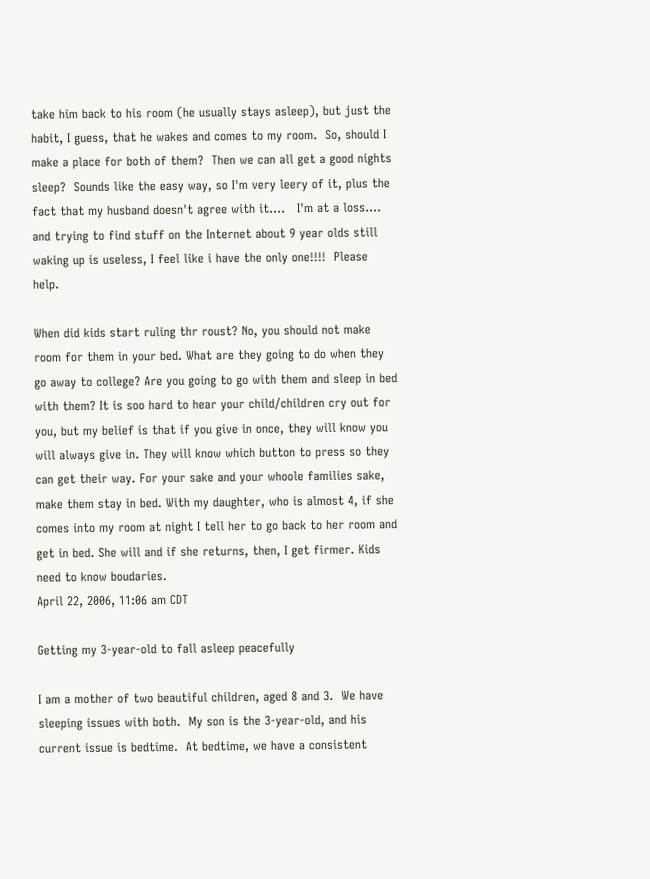take him back to his room (he usually stays asleep), but just the habit, I guess, that he wakes and comes to my room.  So, should I make a place for both of them?  Then we can all get a good nights sleep?  Sounds like the easy way, so I'm very leery of it, plus the fact that my husband doesn't agree with it....   I'm at a loss.... and trying to find stuff on the Internet about 9 year olds still waking up is useless, I feel like i have the only one!!!!  Please help.

When did kids start ruling thr roust? No, you should not make room for them in your bed. What are they going to do when they go away to college? Are you going to go with them and sleep in bed with them? It is soo hard to hear your child/children cry out for you, but my belief is that if you give in once, they will know you will always give in. They will know which button to press so they can get their way. For your sake and your whoole families sake, make them stay in bed. With my daughter, who is almost 4, if she comes into my room at night I tell her to go back to her room and get in bed. She will and if she returns, then, I get firmer. Kids need to know boudaries.
April 22, 2006, 11:06 am CDT

Getting my 3-year-old to fall asleep peacefully

I am a mother of two beautiful children, aged 8 and 3.  We have sleeping issues with both.  My son is the 3-year-old, and his current issue is bedtime.  At bedtime, we have a consistent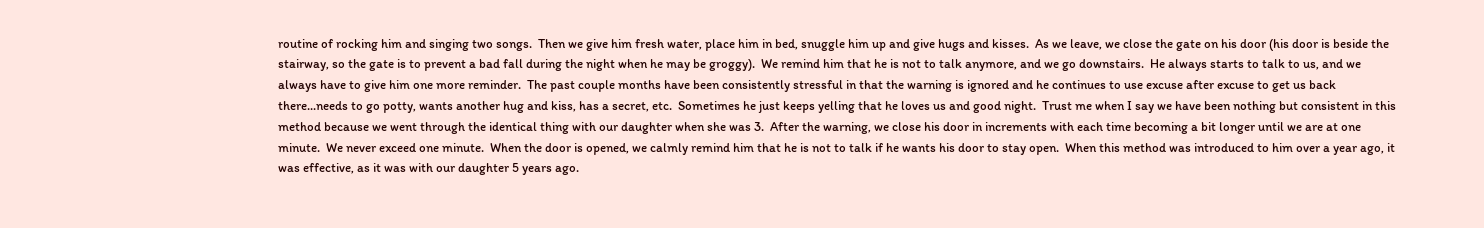routine of rocking him and singing two songs.  Then we give him fresh water, place him in bed, snuggle him up and give hugs and kisses.  As we leave, we close the gate on his door (his door is beside the stairway, so the gate is to prevent a bad fall during the night when he may be groggy).  We remind him that he is not to talk anymore, and we go downstairs.  He always starts to talk to us, and we always have to give him one more reminder.  The past couple months have been consistently stressful in that the warning is ignored and he continues to use excuse after excuse to get us back there...needs to go potty, wants another hug and kiss, has a secret, etc.  Sometimes he just keeps yelling that he loves us and good night.  Trust me when I say we have been nothing but consistent in this method because we went through the identical thing with our daughter when she was 3.  After the warning, we close his door in increments with each time becoming a bit longer until we are at one minute.  We never exceed one minute.  When the door is opened, we calmly remind him that he is not to talk if he wants his door to stay open.  When this method was introduced to him over a year ago, it was effective, as it was with our daughter 5 years ago.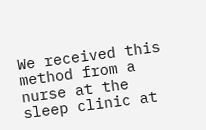We received this method from a nurse at the sleep clinic at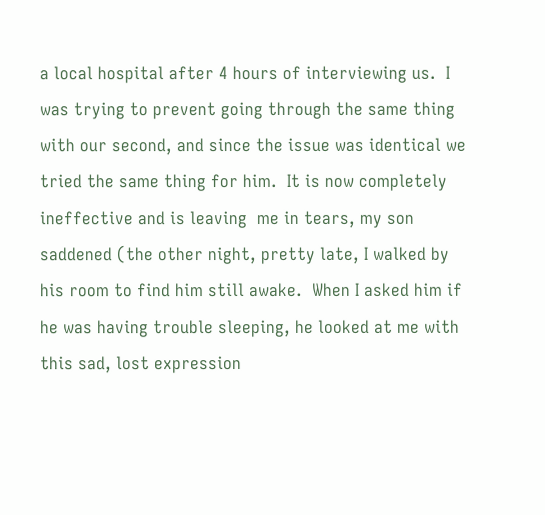a local hospital after 4 hours of interviewing us.  I was trying to prevent going through the same thing with our second, and since the issue was identical we tried the same thing for him.  It is now completely ineffective and is leaving  me in tears, my son saddened (the other night, pretty late, I walked by his room to find him still awake.  When I asked him if he was having trouble sleeping, he looked at me with this sad, lost expression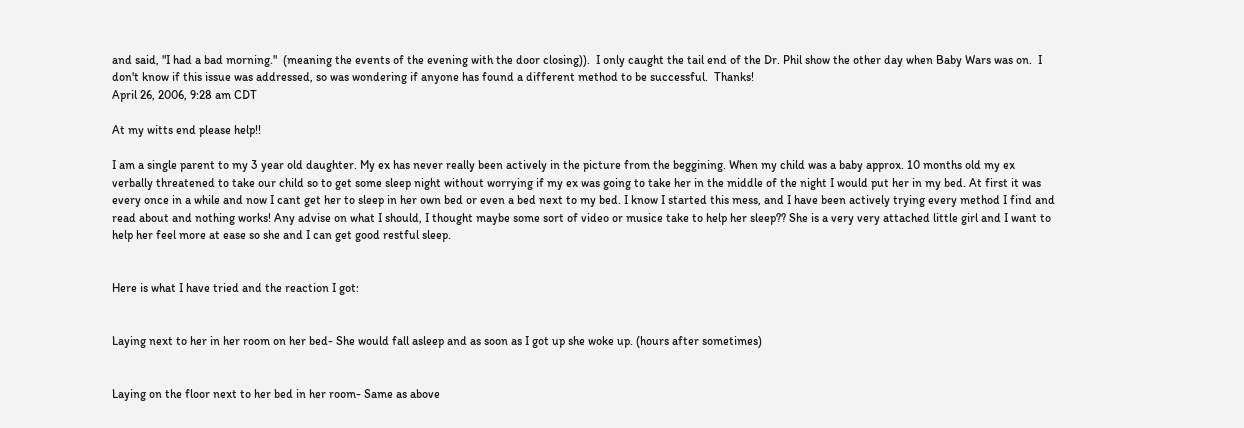and said, "I had a bad morning."  (meaning the events of the evening with the door closing)).  I only caught the tail end of the Dr. Phil show the other day when Baby Wars was on.  I don't know if this issue was addressed, so was wondering if anyone has found a different method to be successful.  Thanks!
April 26, 2006, 9:28 am CDT

At my witts end please help!!

I am a single parent to my 3 year old daughter. My ex has never really been actively in the picture from the beggining. When my child was a baby approx. 10 months old my ex verbally threatened to take our child so to get some sleep night without worrying if my ex was going to take her in the middle of the night I would put her in my bed. At first it was every once in a while and now I cant get her to sleep in her own bed or even a bed next to my bed. I know I started this mess, and I have been actively trying every method I find and read about and nothing works! Any advise on what I should, I thought maybe some sort of video or musice take to help her sleep?? She is a very very attached little girl and I want to help her feel more at ease so she and I can get good restful sleep.


Here is what I have tried and the reaction I got:


Laying next to her in her room on her bed- She would fall asleep and as soon as I got up she woke up. (hours after sometimes)


Laying on the floor next to her bed in her room- Same as above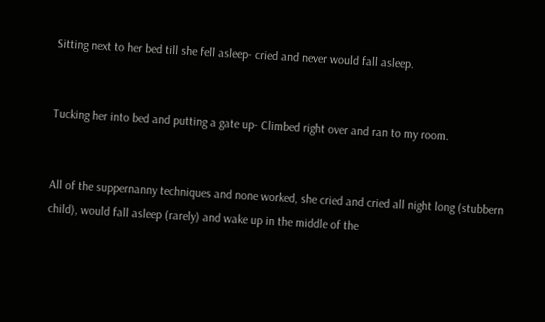Sitting next to her bed till she fell asleep- cried and never would fall asleep.


Tucking her into bed and putting a gate up- Climbed right over and ran to my room.


All of the suppernanny techniques and none worked, she cried and cried all night long (stubbern child), would fall asleep (rarely) and wake up in the middle of the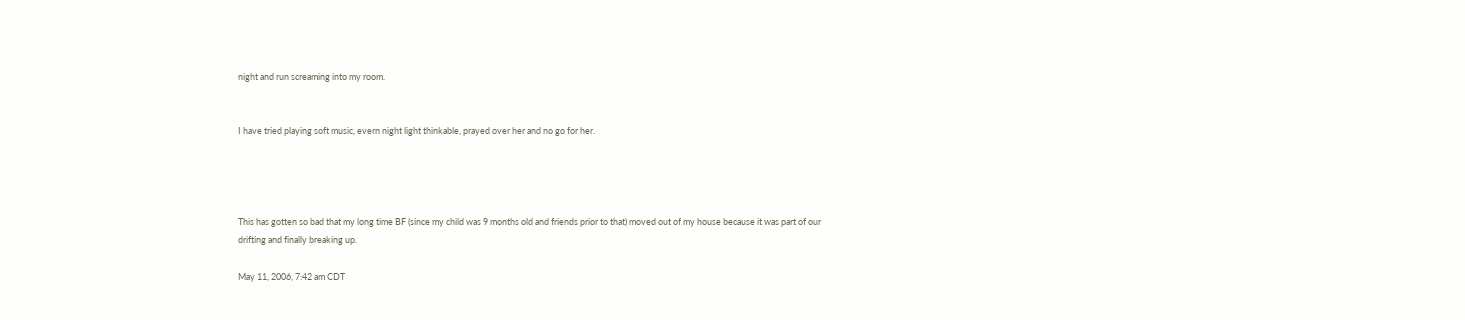night and run screaming into my room.


I have tried playing soft music, evern night light thinkable, prayed over her and no go for her.




This has gotten so bad that my long time BF (since my child was 9 months old and friends prior to that) moved out of my house because it was part of our drifting and finally breaking up.

May 11, 2006, 7:42 am CDT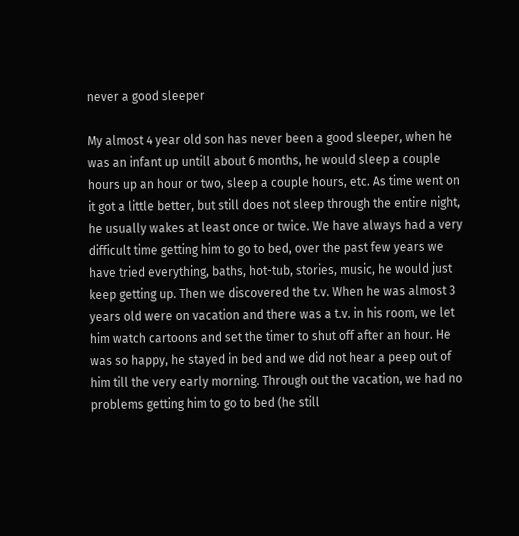never a good sleeper

My almost 4 year old son has never been a good sleeper, when he was an infant up untill about 6 months, he would sleep a couple hours up an hour or two, sleep a couple hours, etc. As time went on it got a little better, but still does not sleep through the entire night, he usually wakes at least once or twice. We have always had a very difficult time getting him to go to bed, over the past few years we have tried everything, baths, hot-tub, stories, music, he would just keep getting up. Then we discovered the t.v. When he was almost 3 years old were on vacation and there was a t.v. in his room, we let him watch cartoons and set the timer to shut off after an hour. He was so happy, he stayed in bed and we did not hear a peep out of him till the very early morning. Through out the vacation, we had no problems getting him to go to bed (he still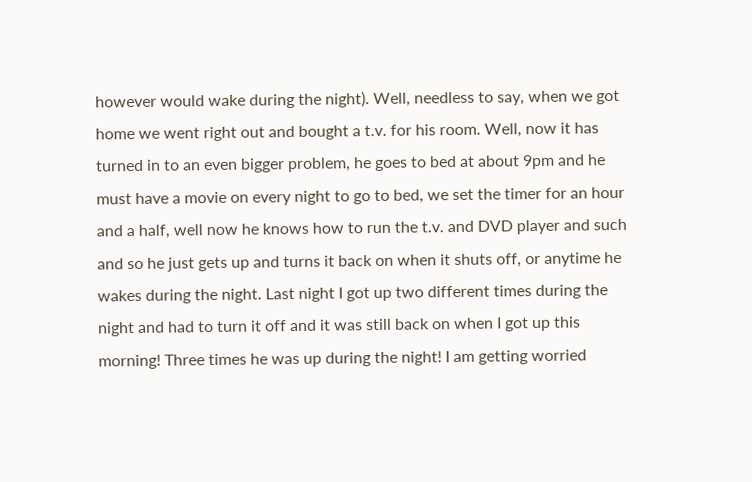however would wake during the night). Well, needless to say, when we got home we went right out and bought a t.v. for his room. Well, now it has turned in to an even bigger problem, he goes to bed at about 9pm and he must have a movie on every night to go to bed, we set the timer for an hour and a half, well now he knows how to run the t.v. and DVD player and such and so he just gets up and turns it back on when it shuts off, or anytime he wakes during the night. Last night I got up two different times during the night and had to turn it off and it was still back on when I got up this morning! Three times he was up during the night! I am getting worried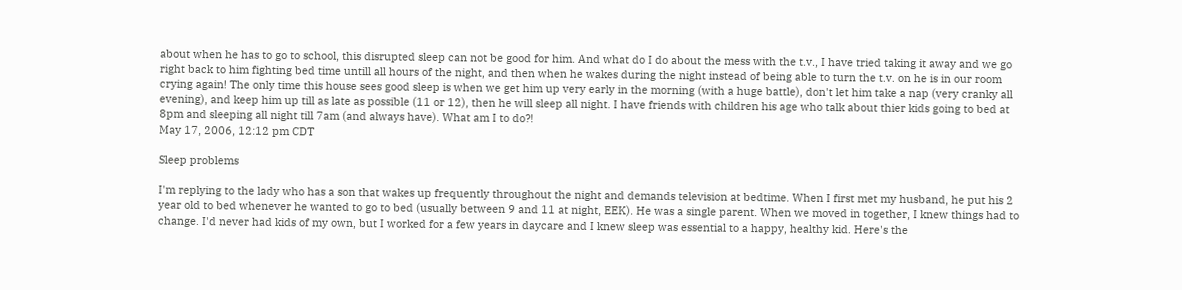about when he has to go to school, this disrupted sleep can not be good for him. And what do I do about the mess with the t.v., I have tried taking it away and we go right back to him fighting bed time untill all hours of the night, and then when he wakes during the night instead of being able to turn the t.v. on he is in our room crying again! The only time this house sees good sleep is when we get him up very early in the morning (with a huge battle), don't let him take a nap (very cranky all evening), and keep him up till as late as possible (11 or 12), then he will sleep all night. I have friends with children his age who talk about thier kids going to bed at 8pm and sleeping all night till 7am (and always have). What am I to do?!
May 17, 2006, 12:12 pm CDT

Sleep problems

I'm replying to the lady who has a son that wakes up frequently throughout the night and demands television at bedtime. When I first met my husband, he put his 2 year old to bed whenever he wanted to go to bed (usually between 9 and 11 at night, EEK). He was a single parent. When we moved in together, I knew things had to change. I'd never had kids of my own, but I worked for a few years in daycare and I knew sleep was essential to a happy, healthy kid. Here's the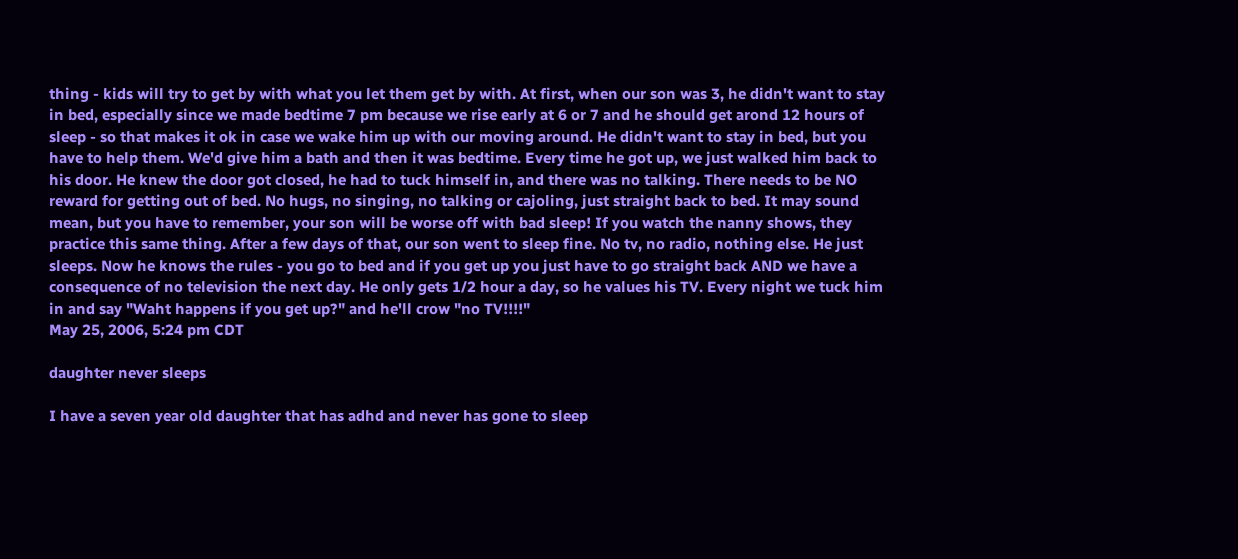thing - kids will try to get by with what you let them get by with. At first, when our son was 3, he didn't want to stay in bed, especially since we made bedtime 7 pm because we rise early at 6 or 7 and he should get arond 12 hours of sleep - so that makes it ok in case we wake him up with our moving around. He didn't want to stay in bed, but you have to help them. We'd give him a bath and then it was bedtime. Every time he got up, we just walked him back to his door. He knew the door got closed, he had to tuck himself in, and there was no talking. There needs to be NO reward for getting out of bed. No hugs, no singing, no talking or cajoling, just straight back to bed. It may sound mean, but you have to remember, your son will be worse off with bad sleep! If you watch the nanny shows, they practice this same thing. After a few days of that, our son went to sleep fine. No tv, no radio, nothing else. He just sleeps. Now he knows the rules - you go to bed and if you get up you just have to go straight back AND we have a consequence of no television the next day. He only gets 1/2 hour a day, so he values his TV. Every night we tuck him in and say "Waht happens if you get up?" and he'll crow "no TV!!!!"
May 25, 2006, 5:24 pm CDT

daughter never sleeps

I have a seven year old daughter that has adhd and never has gone to sleep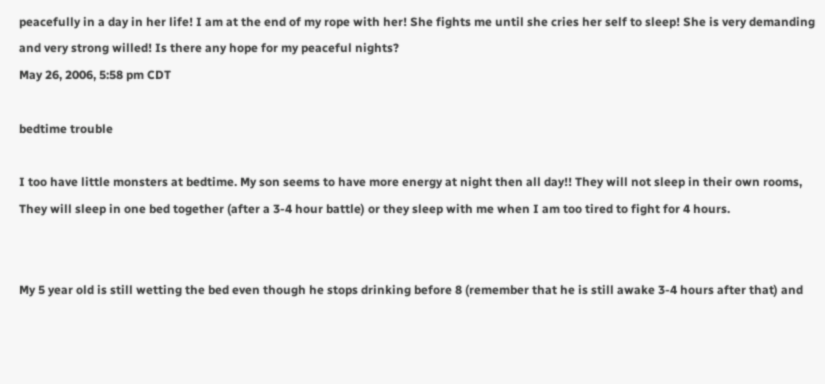peacefully in a day in her life! I am at the end of my rope with her! She fights me until she cries her self to sleep! She is very demanding and very strong willed! Is there any hope for my peaceful nights?
May 26, 2006, 5:58 pm CDT

bedtime trouble

I too have little monsters at bedtime. My son seems to have more energy at night then all day!! They will not sleep in their own rooms, They will sleep in one bed together (after a 3-4 hour battle) or they sleep with me when I am too tired to fight for 4 hours.


My 5 year old is still wetting the bed even though he stops drinking before 8 (remember that he is still awake 3-4 hours after that) and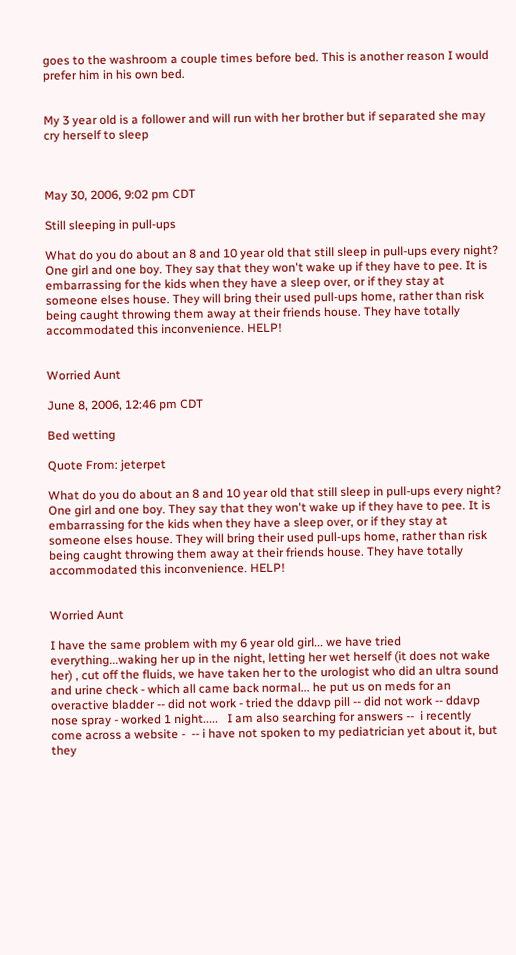goes to the washroom a couple times before bed. This is another reason I would prefer him in his own bed.


My 3 year old is a follower and will run with her brother but if separated she may cry herself to sleep



May 30, 2006, 9:02 pm CDT

Still sleeping in pull-ups

What do you do about an 8 and 10 year old that still sleep in pull-ups every night? One girl and one boy. They say that they won't wake up if they have to pee. It is embarrassing for the kids when they have a sleep over, or if they stay at someone elses house. They will bring their used pull-ups home, rather than risk being caught throwing them away at their friends house. They have totally accommodated this inconvenience. HELP!


Worried Aunt

June 8, 2006, 12:46 pm CDT

Bed wetting

Quote From: jeterpet

What do you do about an 8 and 10 year old that still sleep in pull-ups every night? One girl and one boy. They say that they won't wake up if they have to pee. It is embarrassing for the kids when they have a sleep over, or if they stay at someone elses house. They will bring their used pull-ups home, rather than risk being caught throwing them away at their friends house. They have totally accommodated this inconvenience. HELP!


Worried Aunt

I have the same problem with my 6 year old girl... we have tried everything...waking her up in the night, letting her wet herself (it does not wake her) , cut off the fluids, we have taken her to the urologist who did an ultra sound and urine check - which all came back normal... he put us on meds for an overactive bladder -- did not work - tried the ddavp pill -- did not work -- ddavp nose spray - worked 1 night.....   I am also searching for answers --  i recently come across a website -  -- i have not spoken to my pediatrician yet about it, but they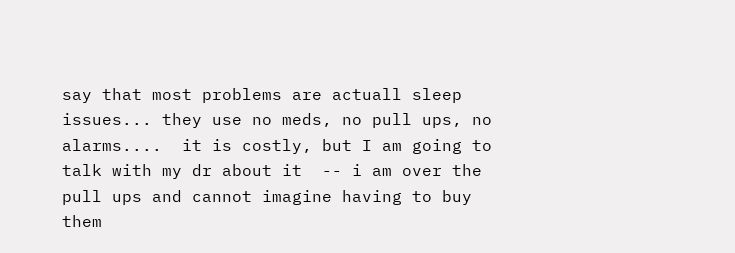say that most problems are actuall sleep issues... they use no meds, no pull ups, no alarms....  it is costly, but I am going to talk with my dr about it  -- i am over the pull ups and cannot imagine having to buy them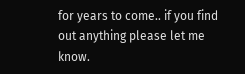for years to come.. if you find out anything please let me know.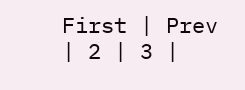First | Prev | 2 | 3 |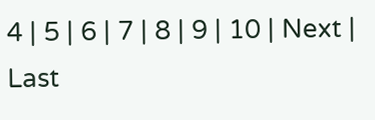4 | 5 | 6 | 7 | 8 | 9 | 10 | Next | Last